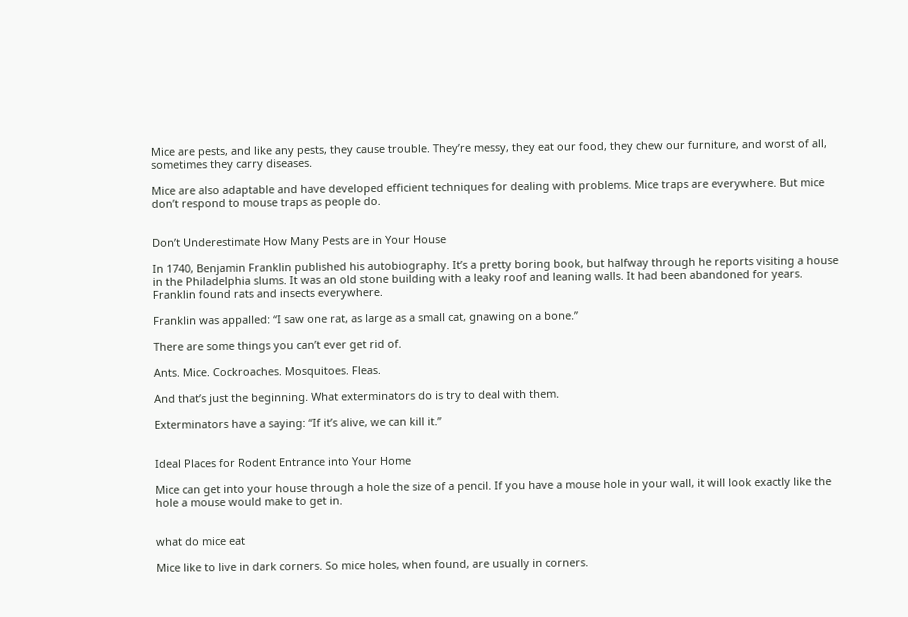Mice are pests, and like any pests, they cause trouble. They’re messy, they eat our food, they chew our furniture, and worst of all, sometimes they carry diseases.

Mice are also adaptable and have developed efficient techniques for dealing with problems. Mice traps are everywhere. But mice don’t respond to mouse traps as people do.


Don’t Underestimate How Many Pests are in Your House

In 1740, Benjamin Franklin published his autobiography. It’s a pretty boring book, but halfway through he reports visiting a house in the Philadelphia slums. It was an old stone building with a leaky roof and leaning walls. It had been abandoned for years. Franklin found rats and insects everywhere.

Franklin was appalled: “I saw one rat, as large as a small cat, gnawing on a bone.”

There are some things you can’t ever get rid of.

Ants. Mice. Cockroaches. Mosquitoes. Fleas.

And that’s just the beginning. What exterminators do is try to deal with them.

Exterminators have a saying: “If it’s alive, we can kill it.”


Ideal Places for Rodent Entrance into Your Home

Mice can get into your house through a hole the size of a pencil. If you have a mouse hole in your wall, it will look exactly like the hole a mouse would make to get in.


what do mice eat

Mice like to live in dark corners. So mice holes, when found, are usually in corners.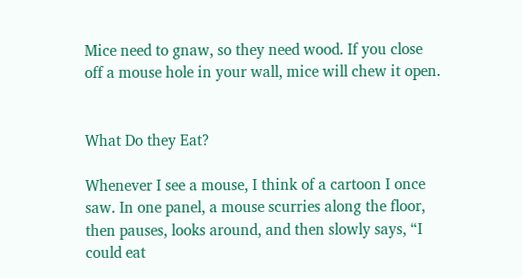Mice need to gnaw, so they need wood. If you close off a mouse hole in your wall, mice will chew it open.


What Do they Eat?

Whenever I see a mouse, I think of a cartoon I once saw. In one panel, a mouse scurries along the floor, then pauses, looks around, and then slowly says, “I could eat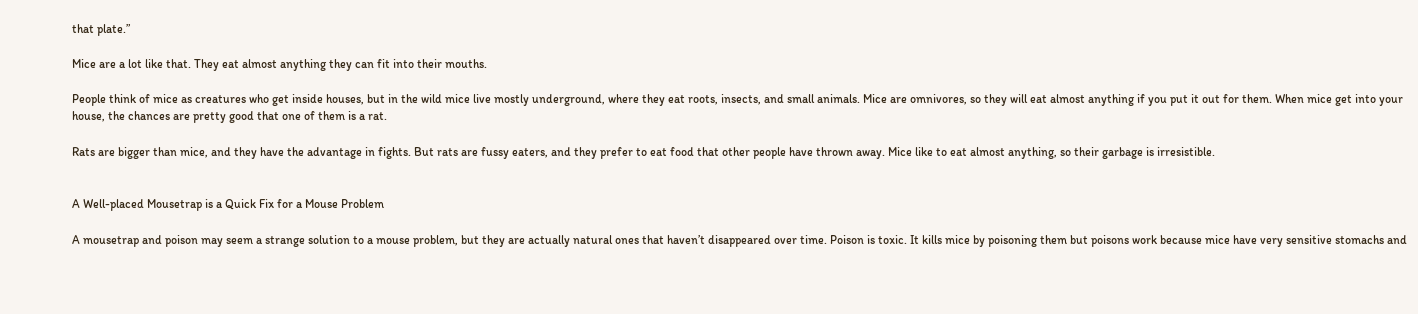that plate.”

Mice are a lot like that. They eat almost anything they can fit into their mouths.

People think of mice as creatures who get inside houses, but in the wild mice live mostly underground, where they eat roots, insects, and small animals. Mice are omnivores, so they will eat almost anything if you put it out for them. When mice get into your house, the chances are pretty good that one of them is a rat.

Rats are bigger than mice, and they have the advantage in fights. But rats are fussy eaters, and they prefer to eat food that other people have thrown away. Mice like to eat almost anything, so their garbage is irresistible.


A Well-placed Mousetrap is a Quick Fix for a Mouse Problem

A mousetrap and poison may seem a strange solution to a mouse problem, but they are actually natural ones that haven’t disappeared over time. Poison is toxic. It kills mice by poisoning them but poisons work because mice have very sensitive stomachs and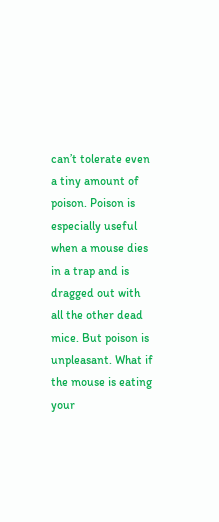can’t tolerate even a tiny amount of poison. Poison is especially useful when a mouse dies in a trap and is dragged out with all the other dead mice. But poison is unpleasant. What if the mouse is eating your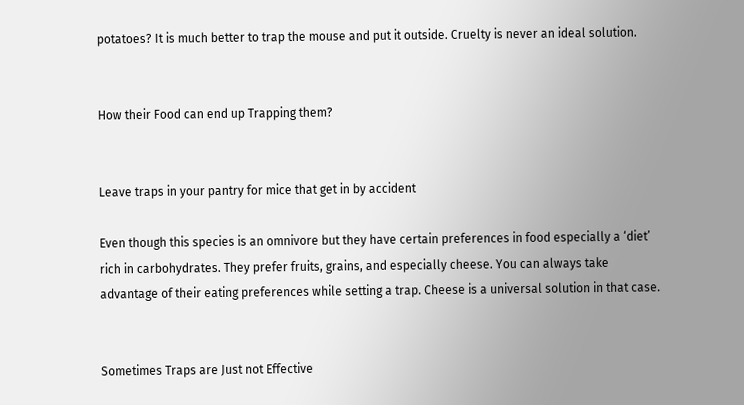potatoes? It is much better to trap the mouse and put it outside. Cruelty is never an ideal solution.


How their Food can end up Trapping them?


Leave traps in your pantry for mice that get in by accident

Even though this species is an omnivore but they have certain preferences in food especially a ‘diet’ rich in carbohydrates. They prefer fruits, grains, and especially cheese. You can always take advantage of their eating preferences while setting a trap. Cheese is a universal solution in that case.


Sometimes Traps are Just not Effective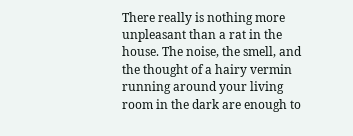There really is nothing more unpleasant than a rat in the house. The noise, the smell, and the thought of a hairy vermin running around your living room in the dark are enough to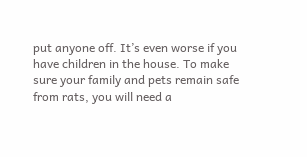put anyone off. It’s even worse if you have children in the house. To make sure your family and pets remain safe from rats, you will need a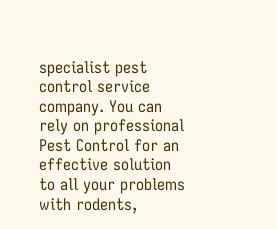specialist pest control service company. You can rely on professional Pest Control for an effective solution to all your problems with rodents,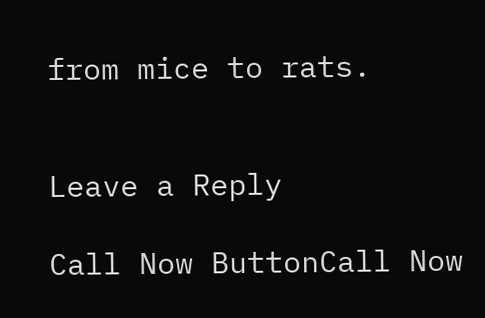from mice to rats.


Leave a Reply

Call Now ButtonCall Now